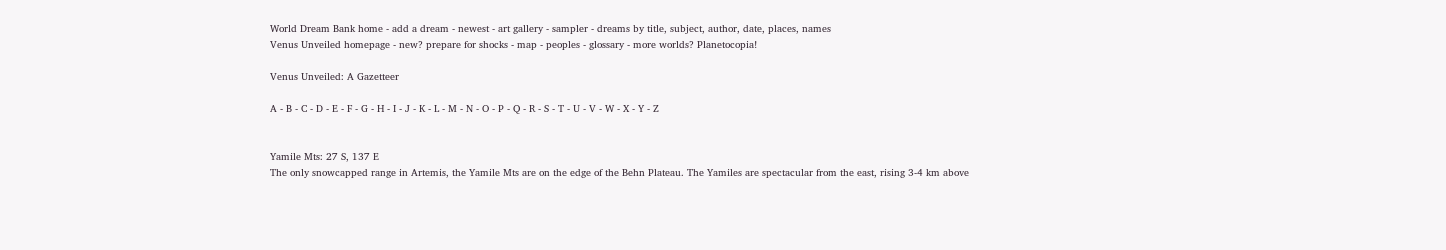World Dream Bank home - add a dream - newest - art gallery - sampler - dreams by title, subject, author, date, places, names
Venus Unveiled homepage - new? prepare for shocks - map - peoples - glossary - more worlds? Planetocopia!

Venus Unveiled: A Gazetteer

A - B - C - D - E - F - G - H - I - J - K - L - M - N - O - P - Q - R - S - T - U - V - W - X - Y - Z


Yamile Mts: 27 S, 137 E
The only snowcapped range in Artemis, the Yamile Mts are on the edge of the Behn Plateau. The Yamiles are spectacular from the east, rising 3-4 km above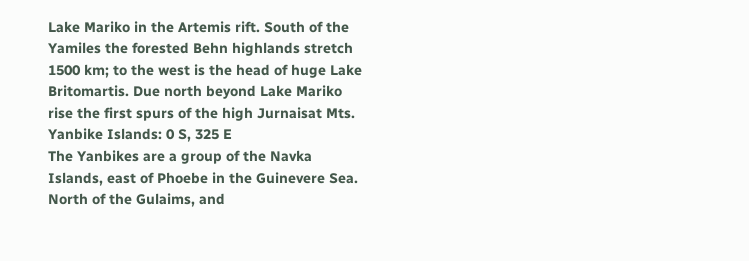Lake Mariko in the Artemis rift. South of the Yamiles the forested Behn highlands stretch 1500 km; to the west is the head of huge Lake Britomartis. Due north beyond Lake Mariko rise the first spurs of the high Jurnaisat Mts.
Yanbike Islands: 0 S, 325 E
The Yanbikes are a group of the Navka Islands, east of Phoebe in the Guinevere Sea. North of the Gulaims, and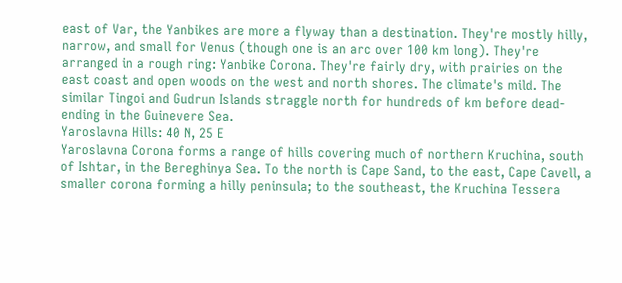east of Var, the Yanbikes are more a flyway than a destination. They're mostly hilly, narrow, and small for Venus (though one is an arc over 100 km long). They're arranged in a rough ring: Yanbike Corona. They're fairly dry, with prairies on the east coast and open woods on the west and north shores. The climate's mild. The similar Tingoi and Gudrun Islands straggle north for hundreds of km before dead-ending in the Guinevere Sea.
Yaroslavna Hills: 40 N, 25 E
Yaroslavna Corona forms a range of hills covering much of northern Kruchina, south of Ishtar, in the Bereghinya Sea. To the north is Cape Sand, to the east, Cape Cavell, a smaller corona forming a hilly peninsula; to the southeast, the Kruchina Tessera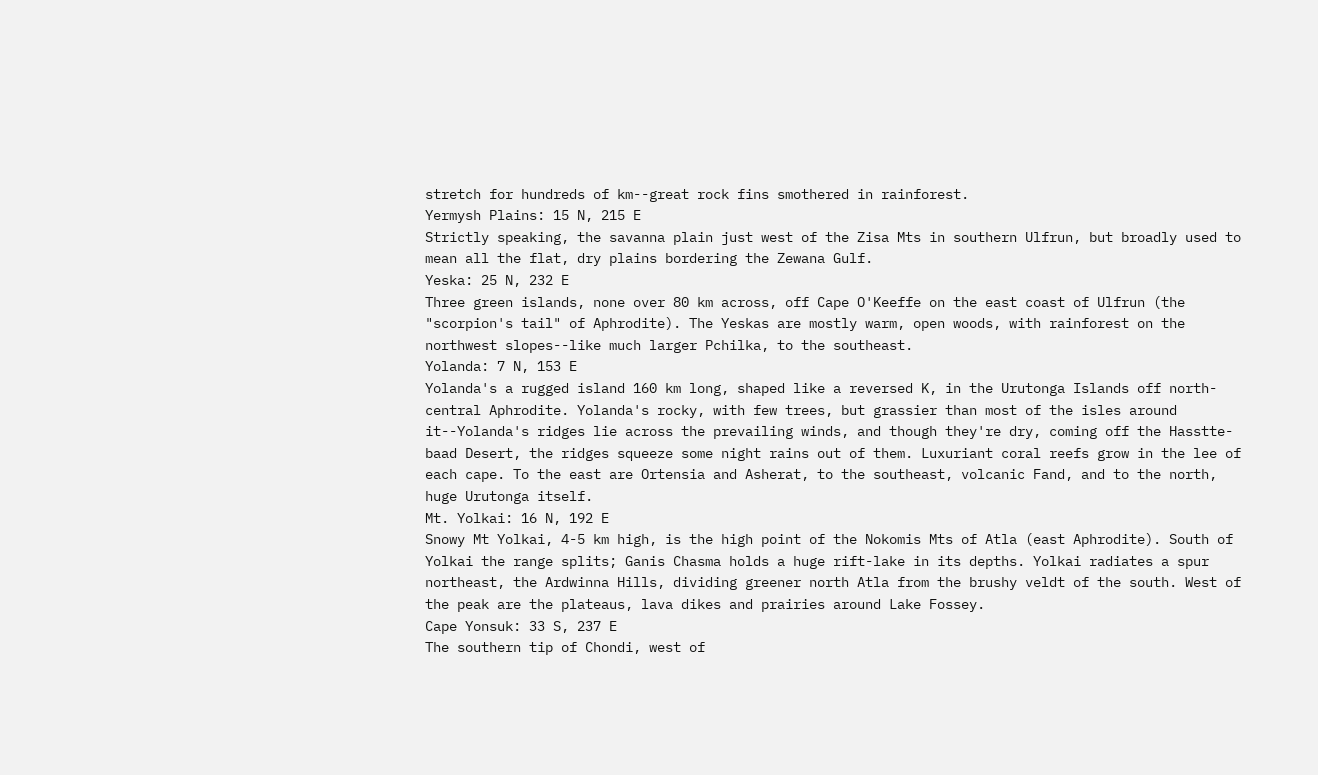stretch for hundreds of km--great rock fins smothered in rainforest.
Yermysh Plains: 15 N, 215 E
Strictly speaking, the savanna plain just west of the Zisa Mts in southern Ulfrun, but broadly used to mean all the flat, dry plains bordering the Zewana Gulf.
Yeska: 25 N, 232 E
Three green islands, none over 80 km across, off Cape O'Keeffe on the east coast of Ulfrun (the "scorpion's tail" of Aphrodite). The Yeskas are mostly warm, open woods, with rainforest on the northwest slopes--like much larger Pchilka, to the southeast.
Yolanda: 7 N, 153 E
Yolanda's a rugged island 160 km long, shaped like a reversed K, in the Urutonga Islands off north-central Aphrodite. Yolanda's rocky, with few trees, but grassier than most of the isles around it--Yolanda's ridges lie across the prevailing winds, and though they're dry, coming off the Hasstte-baad Desert, the ridges squeeze some night rains out of them. Luxuriant coral reefs grow in the lee of each cape. To the east are Ortensia and Asherat, to the southeast, volcanic Fand, and to the north, huge Urutonga itself.
Mt. Yolkai: 16 N, 192 E
Snowy Mt Yolkai, 4-5 km high, is the high point of the Nokomis Mts of Atla (east Aphrodite). South of Yolkai the range splits; Ganis Chasma holds a huge rift-lake in its depths. Yolkai radiates a spur northeast, the Ardwinna Hills, dividing greener north Atla from the brushy veldt of the south. West of the peak are the plateaus, lava dikes and prairies around Lake Fossey.
Cape Yonsuk: 33 S, 237 E
The southern tip of Chondi, west of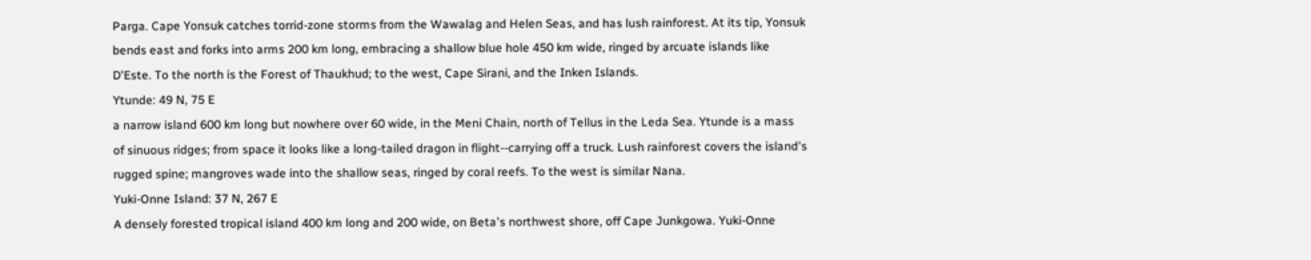Parga. Cape Yonsuk catches torrid-zone storms from the Wawalag and Helen Seas, and has lush rainforest. At its tip, Yonsuk bends east and forks into arms 200 km long, embracing a shallow blue hole 450 km wide, ringed by arcuate islands like D'Este. To the north is the Forest of Thaukhud; to the west, Cape Sirani, and the Inken Islands.
Ytunde: 49 N, 75 E
a narrow island 600 km long but nowhere over 60 wide, in the Meni Chain, north of Tellus in the Leda Sea. Ytunde is a mass of sinuous ridges; from space it looks like a long-tailed dragon in flight--carrying off a truck. Lush rainforest covers the island's rugged spine; mangroves wade into the shallow seas, ringed by coral reefs. To the west is similar Nana.
Yuki-Onne Island: 37 N, 267 E
A densely forested tropical island 400 km long and 200 wide, on Beta's northwest shore, off Cape Junkgowa. Yuki-Onne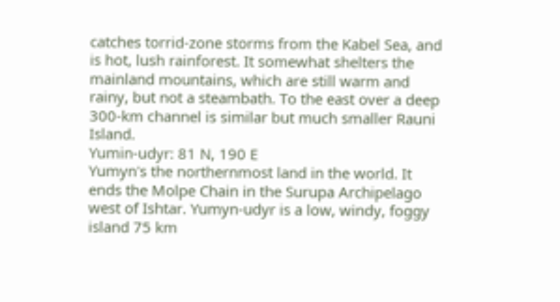catches torrid-zone storms from the Kabel Sea, and is hot, lush rainforest. It somewhat shelters the mainland mountains, which are still warm and rainy, but not a steambath. To the east over a deep 300-km channel is similar but much smaller Rauni Island.
Yumin-udyr: 81 N, 190 E
Yumyn's the northernmost land in the world. It ends the Molpe Chain in the Surupa Archipelago west of Ishtar. Yumyn-udyr is a low, windy, foggy island 75 km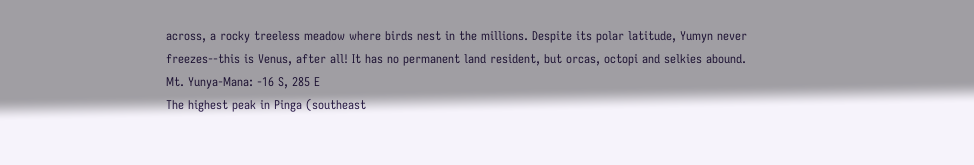across, a rocky treeless meadow where birds nest in the millions. Despite its polar latitude, Yumyn never freezes--this is Venus, after all! It has no permanent land resident, but orcas, octopi and selkies abound.
Mt. Yunya-Mana: -16 S, 285 E
The highest peak in Pinga (southeast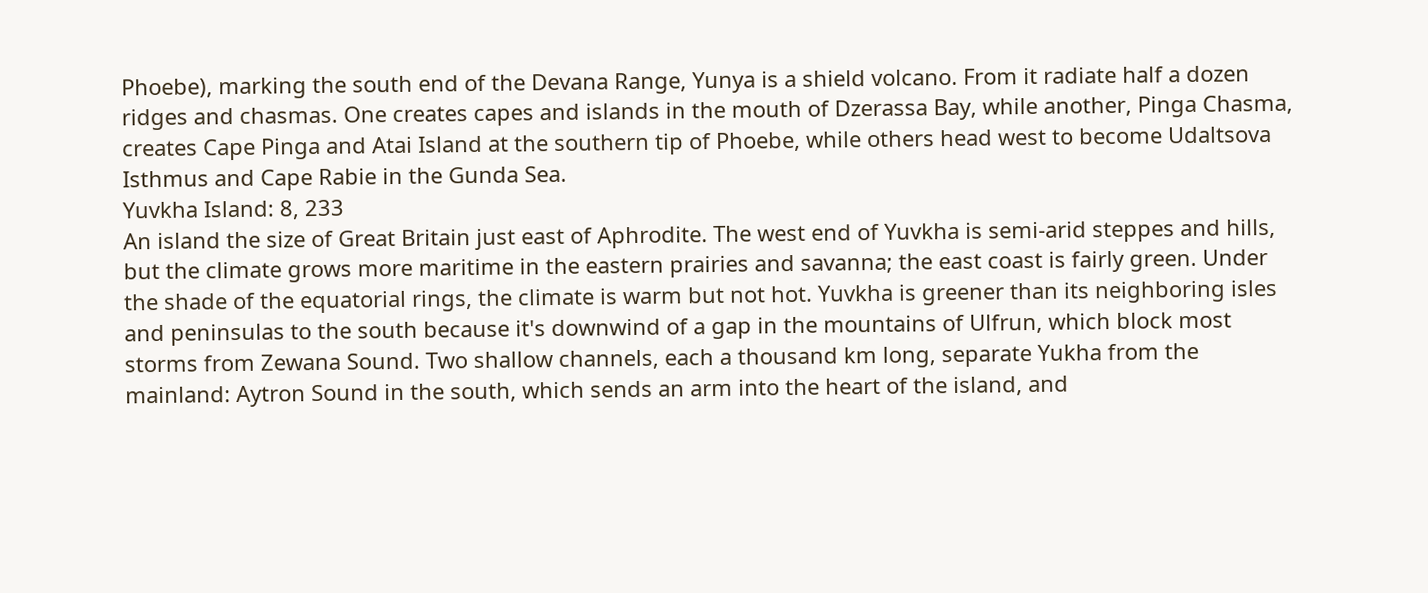Phoebe), marking the south end of the Devana Range, Yunya is a shield volcano. From it radiate half a dozen ridges and chasmas. One creates capes and islands in the mouth of Dzerassa Bay, while another, Pinga Chasma, creates Cape Pinga and Atai Island at the southern tip of Phoebe, while others head west to become Udaltsova Isthmus and Cape Rabie in the Gunda Sea.
Yuvkha Island: 8, 233
An island the size of Great Britain just east of Aphrodite. The west end of Yuvkha is semi-arid steppes and hills, but the climate grows more maritime in the eastern prairies and savanna; the east coast is fairly green. Under the shade of the equatorial rings, the climate is warm but not hot. Yuvkha is greener than its neighboring isles and peninsulas to the south because it's downwind of a gap in the mountains of Ulfrun, which block most storms from Zewana Sound. Two shallow channels, each a thousand km long, separate Yukha from the mainland: Aytron Sound in the south, which sends an arm into the heart of the island, and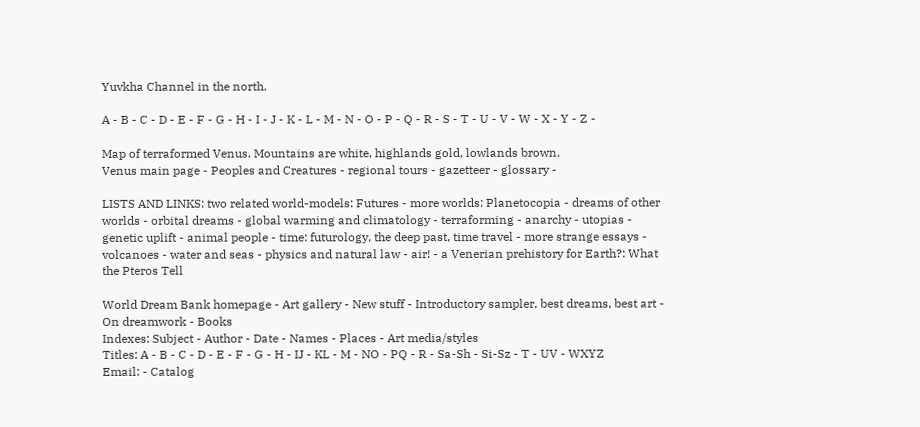Yuvkha Channel in the north.

A - B - C - D - E - F - G - H - I - J - K - L - M - N - O - P - Q - R - S - T - U - V - W - X - Y - Z -

Map of terraformed Venus. Mountains are white, highlands gold, lowlands brown.
Venus main page - Peoples and Creatures - regional tours - gazetteer - glossary -

LISTS AND LINKS: two related world-models: Futures - more worlds: Planetocopia - dreams of other worlds - orbital dreams - global warming and climatology - terraforming - anarchy - utopias - genetic uplift - animal people - time: futurology, the deep past, time travel - more strange essays - volcanoes - water and seas - physics and natural law - air! - a Venerian prehistory for Earth?: What the Pteros Tell

World Dream Bank homepage - Art gallery - New stuff - Introductory sampler, best dreams, best art - On dreamwork - Books
Indexes: Subject - Author - Date - Names - Places - Art media/styles
Titles: A - B - C - D - E - F - G - H - IJ - KL - M - NO - PQ - R - Sa-Sh - Si-Sz - T - UV - WXYZ
Email: - Catalog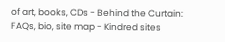of art, books, CDs - Behind the Curtain: FAQs, bio, site map - Kindred sites